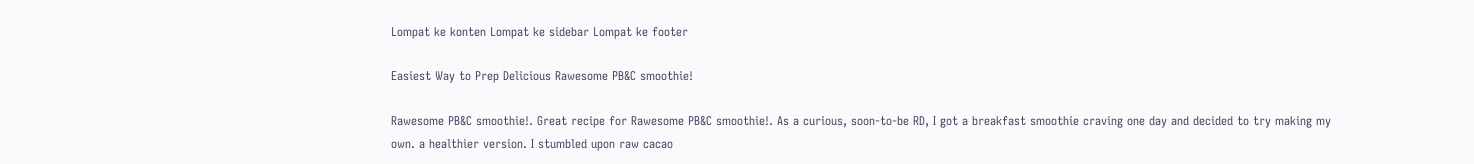Lompat ke konten Lompat ke sidebar Lompat ke footer

Easiest Way to Prep Delicious Rawesome PB&C smoothie!

Rawesome PB&C smoothie!. Great recipe for Rawesome PB&C smoothie!. As a curious, soon-to-be RD, I got a breakfast smoothie craving one day and decided to try making my own. a healthier version. I stumbled upon raw cacao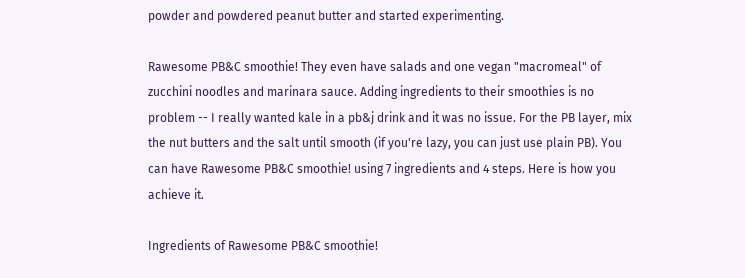powder and powdered peanut butter and started experimenting.

Rawesome PB&C smoothie! They even have salads and one vegan "macromeal" of zucchini noodles and marinara sauce. Adding ingredients to their smoothies is no problem -- I really wanted kale in a pb&j drink and it was no issue. For the PB layer, mix the nut butters and the salt until smooth (if you're lazy, you can just use plain PB). You can have Rawesome PB&C smoothie! using 7 ingredients and 4 steps. Here is how you achieve it.

Ingredients of Rawesome PB&C smoothie!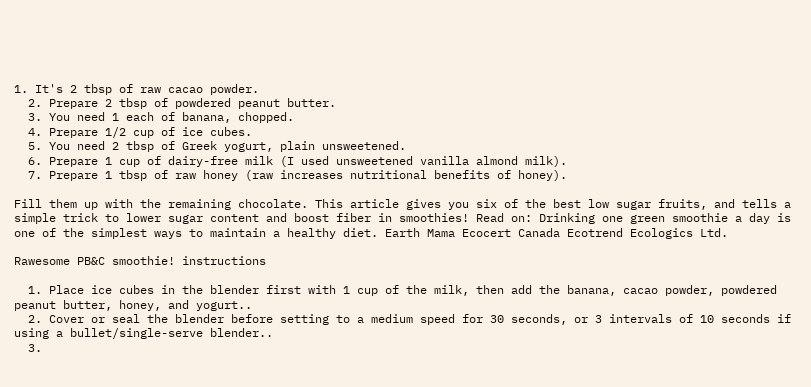1. It's 2 tbsp of raw cacao powder.
  2. Prepare 2 tbsp of powdered peanut butter.
  3. You need 1 each of banana, chopped.
  4. Prepare 1/2 cup of ice cubes.
  5. You need 2 tbsp of Greek yogurt, plain unsweetened.
  6. Prepare 1 cup of dairy-free milk (I used unsweetened vanilla almond milk).
  7. Prepare 1 tbsp of raw honey (raw increases nutritional benefits of honey).

Fill them up with the remaining chocolate. This article gives you six of the best low sugar fruits, and tells a simple trick to lower sugar content and boost fiber in smoothies! Read on: Drinking one green smoothie a day is one of the simplest ways to maintain a healthy diet. Earth Mama Ecocert Canada Ecotrend Ecologics Ltd.

Rawesome PB&C smoothie! instructions

  1. Place ice cubes in the blender first with 1 cup of the milk, then add the banana, cacao powder, powdered peanut butter, honey, and yogurt..
  2. Cover or seal the blender before setting to a medium speed for 30 seconds, or 3 intervals of 10 seconds if using a bullet/single-serve blender..
  3.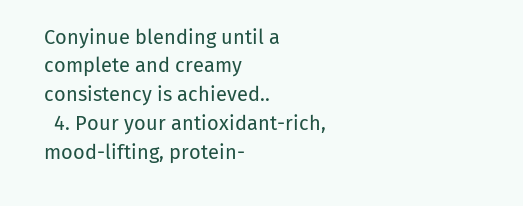Conyinue blending until a complete and creamy consistency is achieved..
  4. Pour your antioxidant-rich, mood-lifting, protein-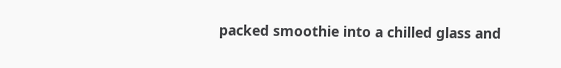packed smoothie into a chilled glass and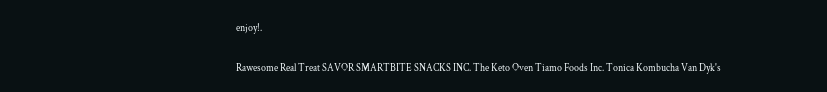enjoy!.

Rawesome Real Treat SAVOR SMARTBITE SNACKS INC. The Keto Oven Tiamo Foods Inc. Tonica Kombucha Van Dyk's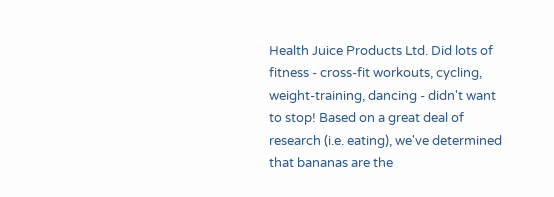Health Juice Products Ltd. Did lots of fitness - cross-fit workouts, cycling, weight-training, dancing - didn't want to stop! Based on a great deal of research (i.e. eating), we've determined that bananas are the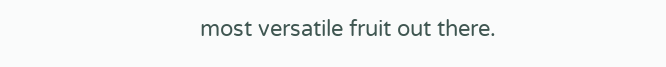most versatile fruit out there.